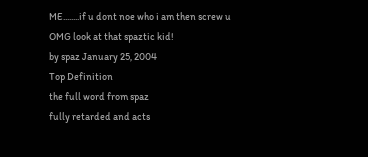ME........if u dont noe who i am then screw u
OMG look at that spaztic kid!
by spaz January 25, 2004
Top Definition
the full word from spaz
fully retarded and acts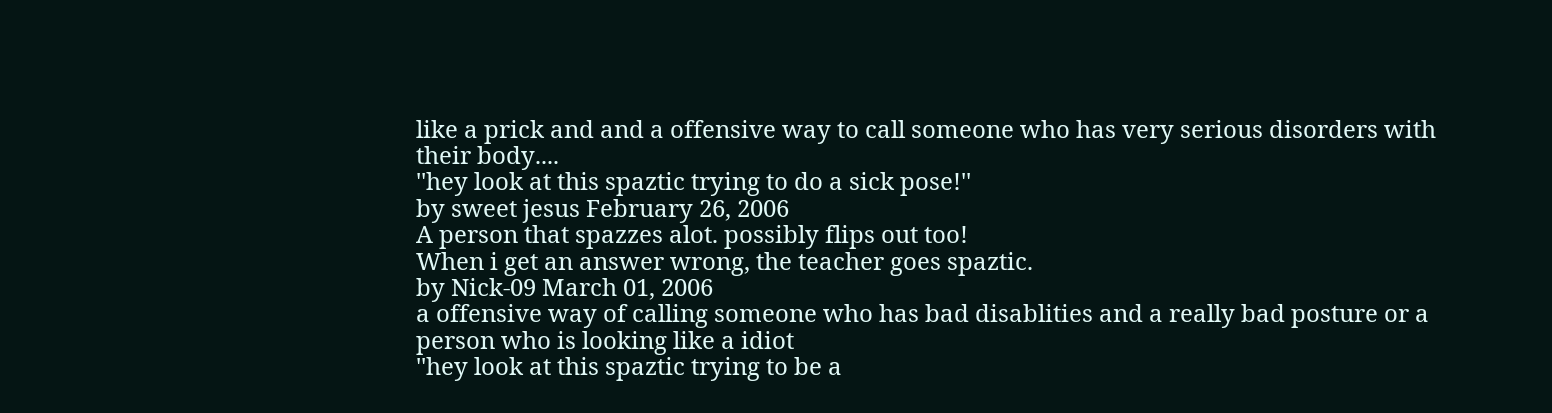like a prick and and a offensive way to call someone who has very serious disorders with their body....
''hey look at this spaztic trying to do a sick pose!''
by sweet jesus February 26, 2006
A person that spazzes alot. possibly flips out too!
When i get an answer wrong, the teacher goes spaztic.
by Nick-09 March 01, 2006
a offensive way of calling someone who has bad disablities and a really bad posture or a person who is looking like a idiot
''hey look at this spaztic trying to be a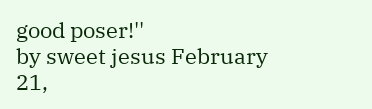good poser!''
by sweet jesus February 21,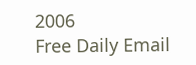2006
Free Daily Email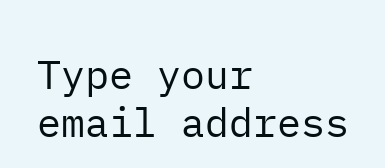Type your email address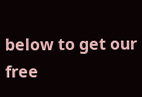below to get our free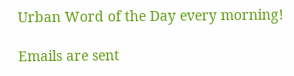Urban Word of the Day every morning!

Emails are sent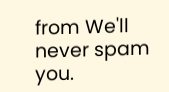from We'll never spam you.